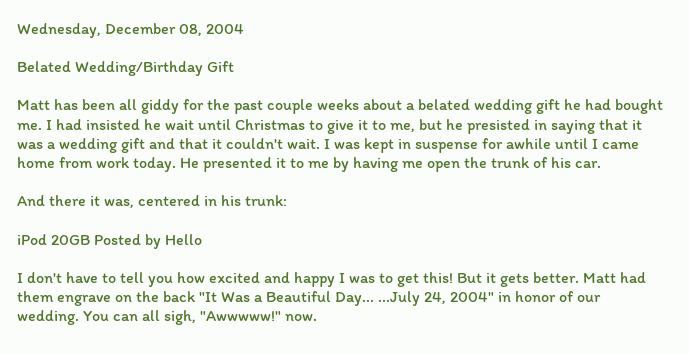Wednesday, December 08, 2004

Belated Wedding/Birthday Gift

Matt has been all giddy for the past couple weeks about a belated wedding gift he had bought me. I had insisted he wait until Christmas to give it to me, but he presisted in saying that it was a wedding gift and that it couldn't wait. I was kept in suspense for awhile until I came home from work today. He presented it to me by having me open the trunk of his car.

And there it was, centered in his trunk:

iPod 20GB Posted by Hello

I don't have to tell you how excited and happy I was to get this! But it gets better. Matt had them engrave on the back "It Was a Beautiful Day... ...July 24, 2004" in honor of our wedding. You can all sigh, "Awwwww!" now.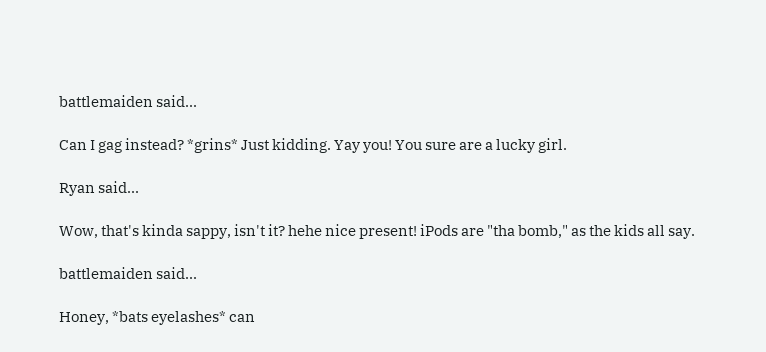battlemaiden said...

Can I gag instead? *grins* Just kidding. Yay you! You sure are a lucky girl.

Ryan said...

Wow, that's kinda sappy, isn't it? hehe nice present! iPods are "tha bomb," as the kids all say.

battlemaiden said...

Honey, *bats eyelashes* can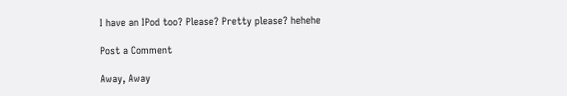I have an IPod too? Please? Pretty please? hehehe

Post a Comment

Away, Away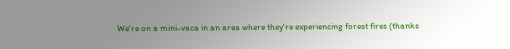We're on a mini-vaca in an area where they're experiencing forest fires (thanks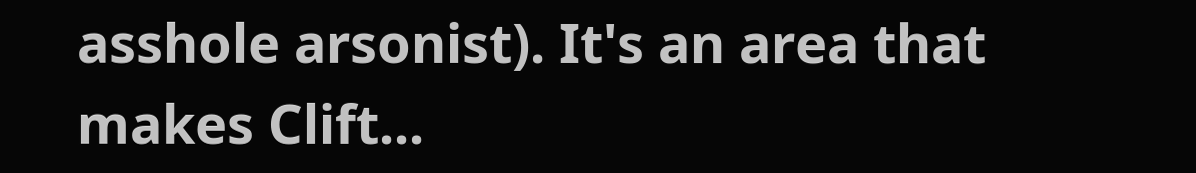asshole arsonist). It's an area that makes Clift...